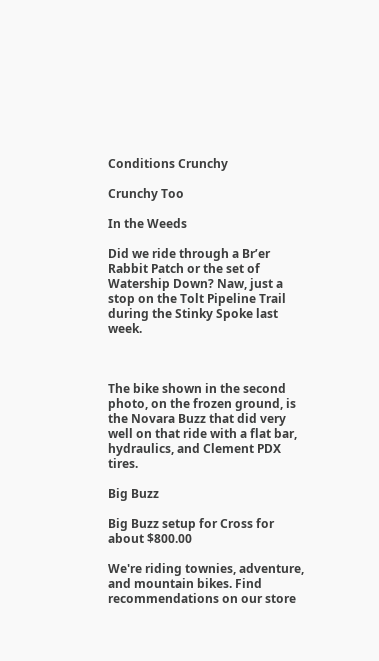Conditions Crunchy

Crunchy Too

In the Weeds

Did we ride through a Br’er Rabbit Patch or the set of Watership Down? Naw, just a stop on the Tolt Pipeline Trail during the Stinky Spoke last week.



The bike shown in the second photo, on the frozen ground, is the Novara Buzz that did very well on that ride with a flat bar, hydraulics, and Clement PDX tires.

Big Buzz

Big Buzz setup for Cross for about $800.00

We're riding townies, adventure, and mountain bikes. Find recommendations on our store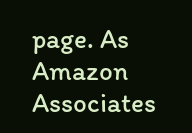page. As Amazon Associates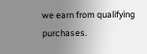we earn from qualifying purchases.